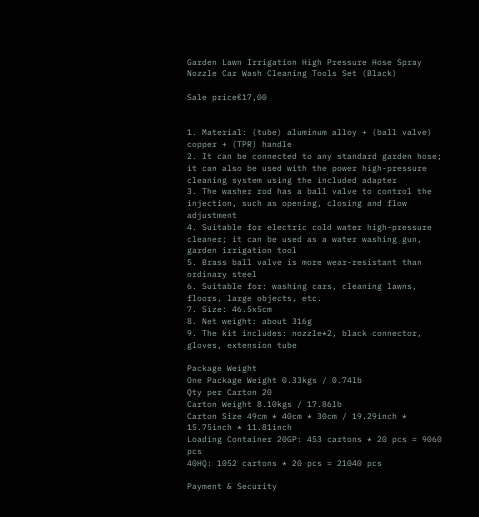Garden Lawn Irrigation High Pressure Hose Spray Nozzle Car Wash Cleaning Tools Set (Black)

Sale price€17,00


1. Material: (tube) aluminum alloy + (ball valve) copper + (TPR) handle
2. It can be connected to any standard garden hose; it can also be used with the power high-pressure cleaning system using the included adapter
3. The washer rod has a ball valve to control the injection, such as opening, closing and flow adjustment
4. Suitable for electric cold water high-pressure cleaner; it can be used as a water washing gun, garden irrigation tool
5. Brass ball valve is more wear-resistant than ordinary steel
6. Suitable for: washing cars, cleaning lawns, floors, large objects, etc.
7. Size: 46.5x5cm
8. Net weight: about 316g
9. The kit includes: nozzle*2, black connector, gloves, extension tube

Package Weight
One Package Weight 0.33kgs / 0.74lb
Qty per Carton 20
Carton Weight 8.10kgs / 17.86lb
Carton Size 49cm * 40cm * 30cm / 19.29inch * 15.75inch * 11.81inch
Loading Container 20GP: 453 cartons * 20 pcs = 9060 pcs
40HQ: 1052 cartons * 20 pcs = 21040 pcs

Payment & Security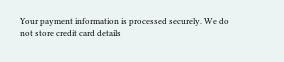Your payment information is processed securely. We do not store credit card details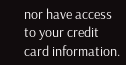nor have access to your credit card information.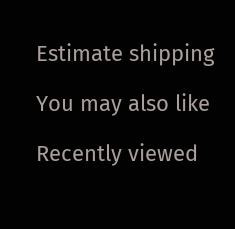Estimate shipping

You may also like

Recently viewed